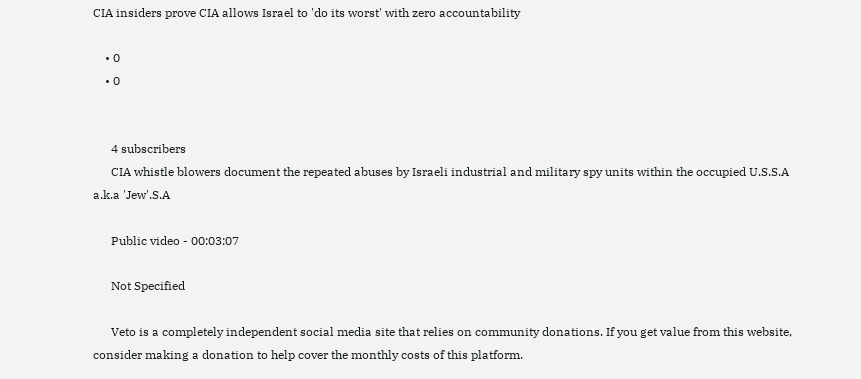CIA insiders prove CIA allows Israel to 'do its worst' with zero accountability

    • 0
    • 0


      4 subscribers
      CIA whistle blowers document the repeated abuses by Israeli industrial and military spy units within the occupied U.S.S.A a.k.a 'Jew'.S.A

      Public video - 00:03:07

      Not Specified

      Veto is a completely independent social media site that relies on community donations. If you get value from this website, consider making a donation to help cover the monthly costs of this platform.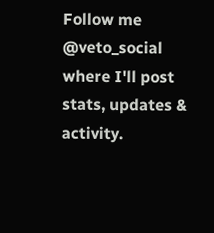Follow me @veto_social where I'll post stats, updates & activity.